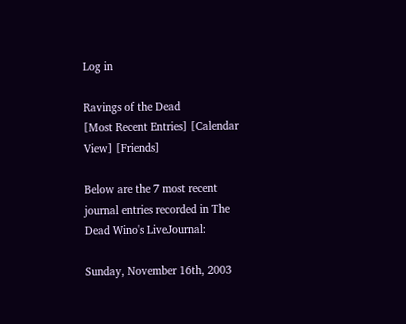Log in

Ravings of the Dead
[Most Recent Entries] [Calendar View] [Friends]

Below are the 7 most recent journal entries recorded in The Dead Wino's LiveJournal:

Sunday, November 16th, 2003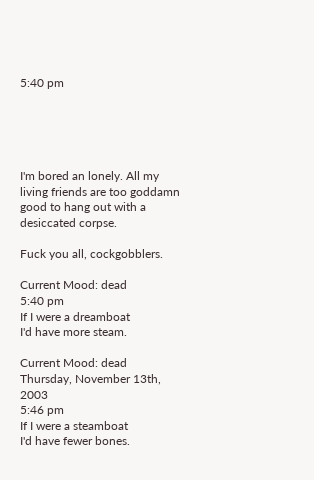5:40 pm





I'm bored an lonely. All my living friends are too goddamn good to hang out with a desiccated corpse.

Fuck you all, cockgobblers.

Current Mood: dead
5:40 pm
If I were a dreamboat
I'd have more steam.

Current Mood: dead
Thursday, November 13th, 2003
5:46 pm
If I were a steamboat
I'd have fewer bones.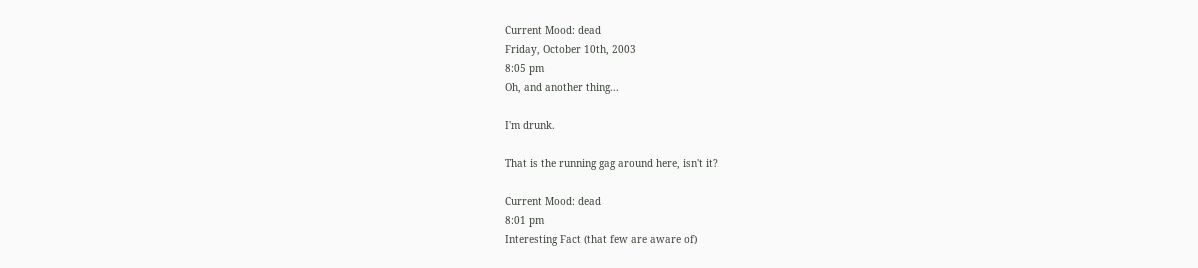Current Mood: dead
Friday, October 10th, 2003
8:05 pm
Oh, and another thing...

I'm drunk.

That is the running gag around here, isn't it?

Current Mood: dead
8:01 pm
Interesting Fact (that few are aware of)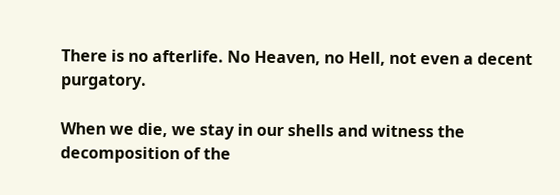There is no afterlife. No Heaven, no Hell, not even a decent purgatory.

When we die, we stay in our shells and witness the decomposition of the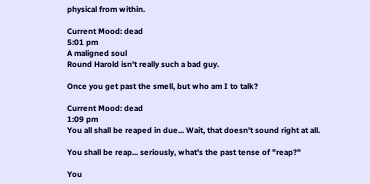physical from within.

Current Mood: dead
5:01 pm
A maligned soul
Round Harold isn't really such a bad guy.

Once you get past the smell, but who am I to talk?

Current Mood: dead
1:09 pm
You all shall be reaped in due... Wait, that doesn't sound right at all.

You shall be reap... seriously, what's the past tense of "reap?"

You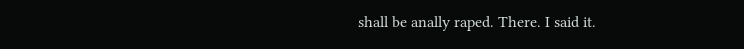shall be anally raped. There. I said it.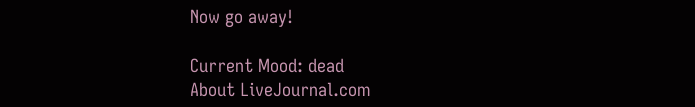Now go away!

Current Mood: dead
About LiveJournal.com